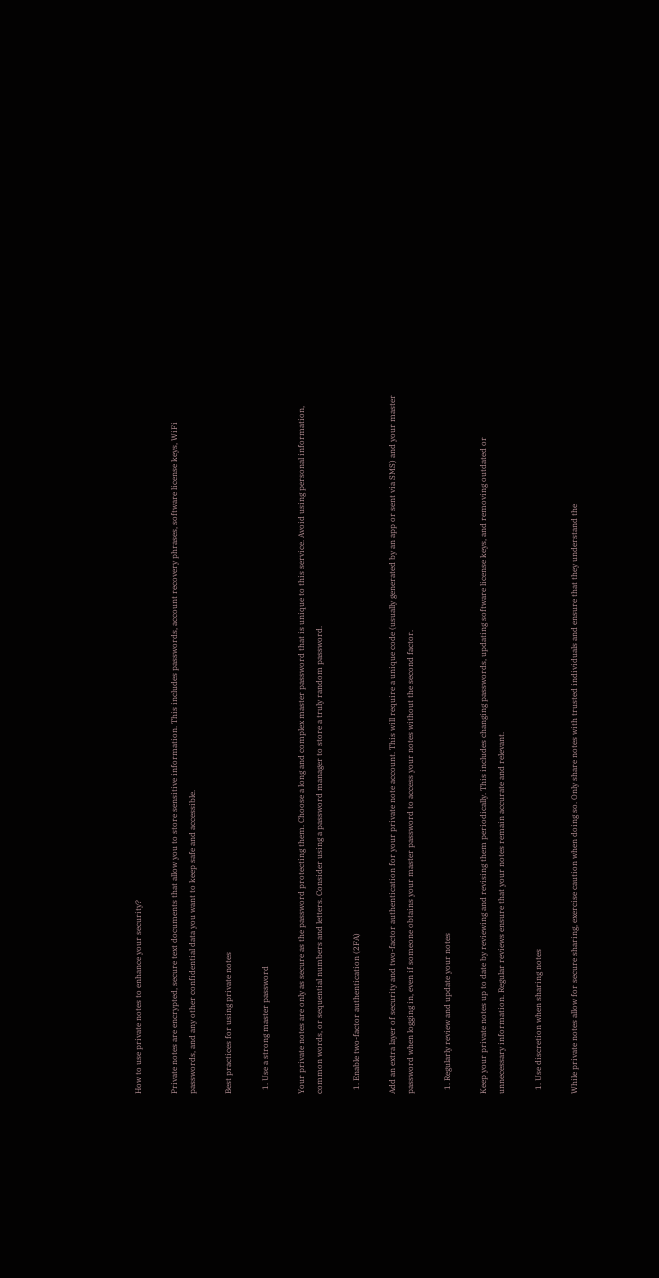How to use private notes to enhance your security?

Private notes are encrypted, secure text documents that allow you to store sensitive information. This includes passwords, account recovery phrases, software license keys, WiFi passwords, and any other confidential data you want to keep safe and accessible.

Best practices for using private notes

  1. Use a strong master password

Your private notes are only as secure as the password protecting them. Choose a long and complex master password that is unique to this service. Avoid using personal information, common words, or sequential numbers and letters. Consider using a password manager to store a truly random password.

  1. Enable two-factor authentication (2FA)

Add an extra layer of security and two-factor authentication for your private note account. This will require a unique code (usually generated by an app or sent via SMS) and your master password when logging in, even if someone obtains your master password to access your notes without the second factor.

  1. Regularly review and update your notes

Keep your private notes up to date by reviewing and revising them periodically. This includes changing passwords, updating software license keys, and removing outdated or unnecessary information. Regular reviews ensure that your notes remain accurate and relevant.

  1. Use discretion when sharing notes

While private notes allow for secure sharing, exercise caution when doing so. Only share notes with trusted individuals and ensure that they understand the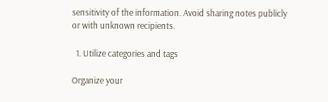sensitivity of the information. Avoid sharing notes publicly or with unknown recipients.

  1. Utilize categories and tags

Organize your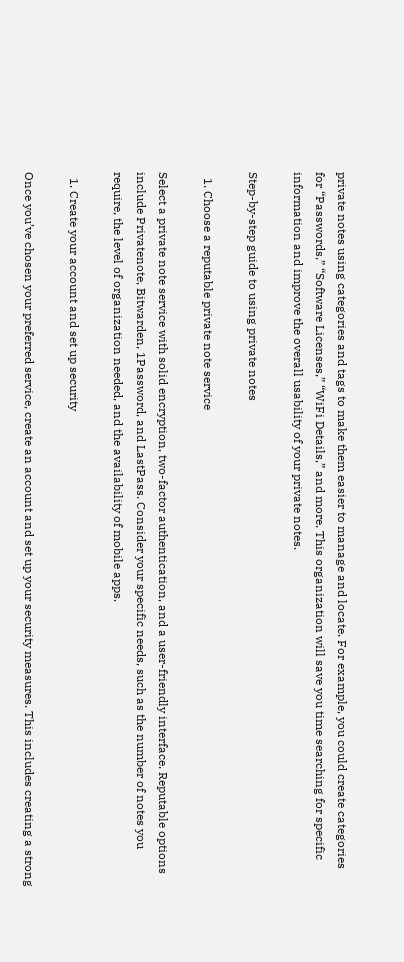private notes using categories and tags to make them easier to manage and locate. For example, you could create categories for “Passwords,” “Software Licenses,” “WiFi Details,” and more. This organization will save you time searching for specific information and improve the overall usability of your private notes.

Step-by-step guide to using private notes

  1. Choose a reputable private note service

Select a private note service with solid encryption, two-factor authentication, and a user-friendly interface. Reputable options include Privatenote, Bitwarden, 1Password, and LastPass. Consider your specific needs, such as the number of notes you require, the level of organization needed, and the availability of mobile apps.

  1. Create your account and set up security

Once you’ve chosen your preferred service, create an account and set up your security measures. This includes creating a strong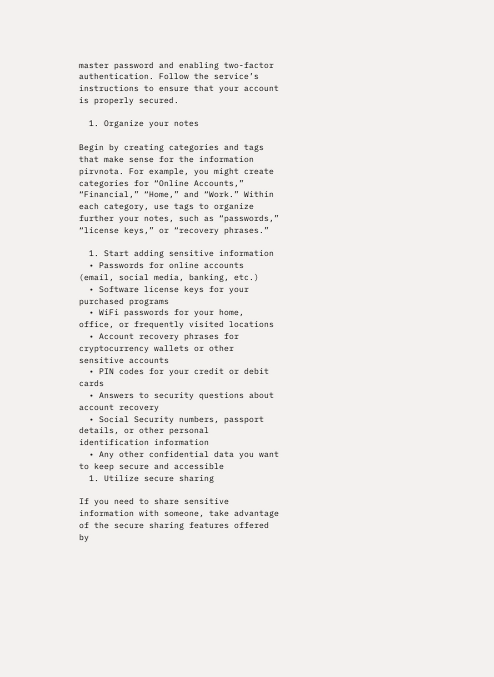master password and enabling two-factor authentication. Follow the service’s instructions to ensure that your account is properly secured.

  1. Organize your notes

Begin by creating categories and tags that make sense for the information pirvnota. For example, you might create categories for “Online Accounts,” “Financial,” “Home,” and “Work.” Within each category, use tags to organize further your notes, such as “passwords,” “license keys,” or “recovery phrases.”

  1. Start adding sensitive information
  • Passwords for online accounts (email, social media, banking, etc.)
  • Software license keys for your purchased programs
  • WiFi passwords for your home, office, or frequently visited locations
  • Account recovery phrases for cryptocurrency wallets or other sensitive accounts
  • PIN codes for your credit or debit cards
  • Answers to security questions about account recovery
  • Social Security numbers, passport details, or other personal identification information
  • Any other confidential data you want to keep secure and accessible
  1. Utilize secure sharing

If you need to share sensitive information with someone, take advantage of the secure sharing features offered by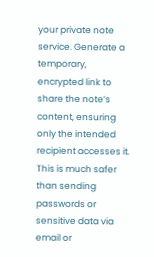your private note service. Generate a temporary, encrypted link to share the note’s content, ensuring only the intended recipient accesses it. This is much safer than sending passwords or sensitive data via email or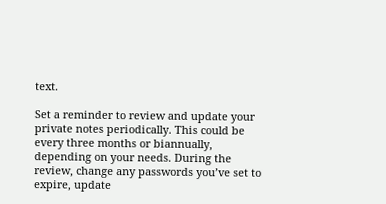text.

Set a reminder to review and update your private notes periodically. This could be every three months or biannually, depending on your needs. During the review, change any passwords you’ve set to expire, update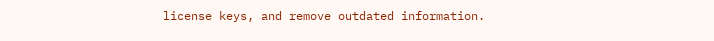license keys, and remove outdated information.